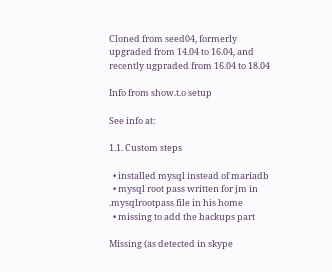Cloned from seed04, formerly upgraded from 14.04 to 16.04, and recently ugpraded from 16.04 to 18.04

Info from show.t.o setup

See info at:

1.1. Custom steps

  • installed mysql instead of mariadb
  • mysql root pass written for jm in .mysqlrootpass file in his home
  • missing to add the backups part

Missing (as detected in skype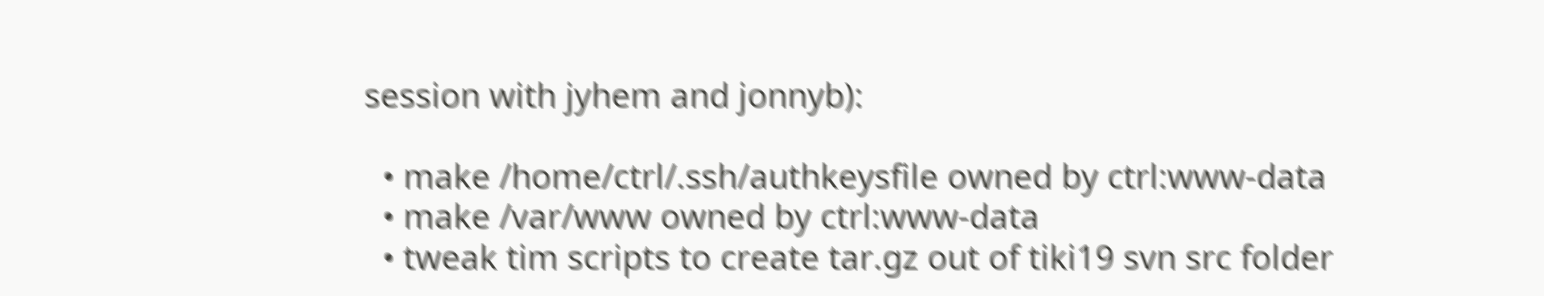session with jyhem and jonnyb):

  • make /home/ctrl/.ssh/authkeysfile owned by ctrl:www-data
  • make /var/www owned by ctrl:www-data
  • tweak tim scripts to create tar.gz out of tiki19 svn src folder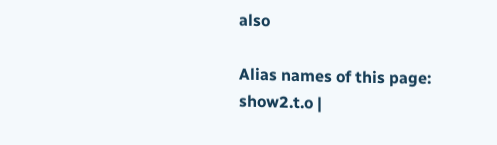also

Alias names of this page:
show2.t.o |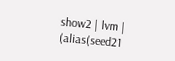show2 | lvm | (alias(seed21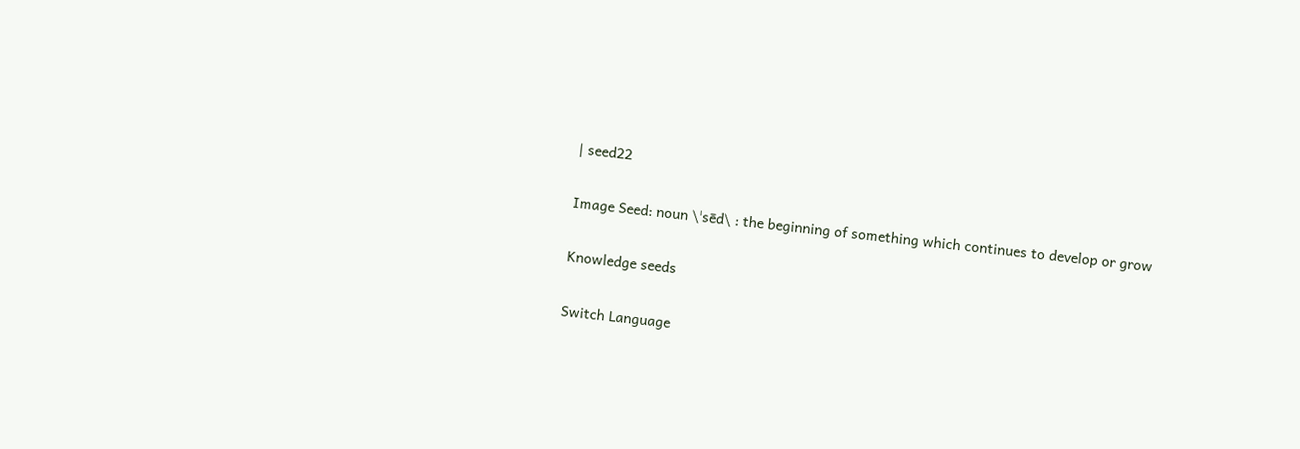| seed22

Image Seed: noun \ˈsēd\ : the beginning of something which continues to develop or grow

Knowledge seeds

Switch Language